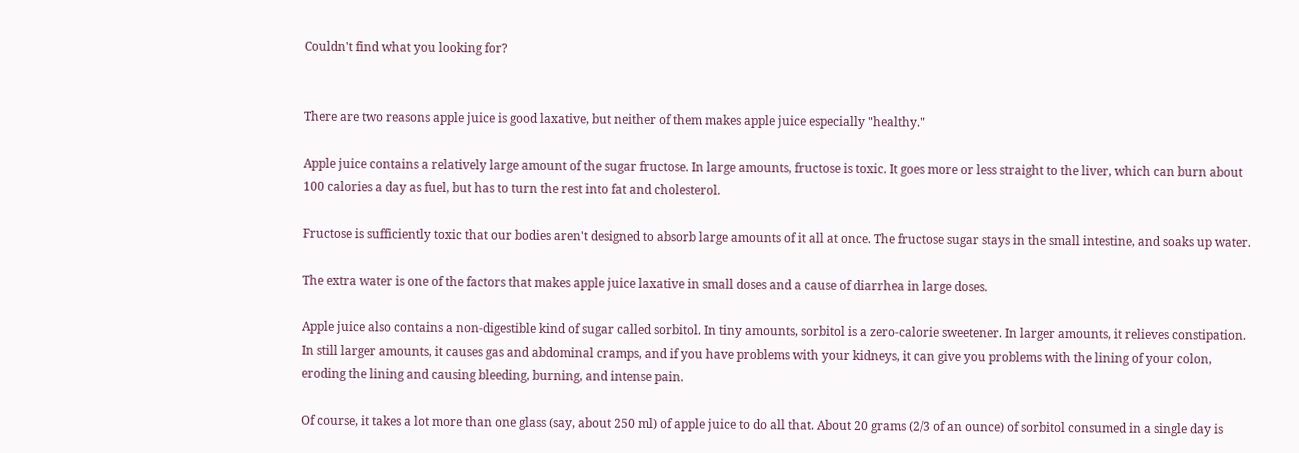Couldn't find what you looking for?


There are two reasons apple juice is good laxative, but neither of them makes apple juice especially "healthy."

Apple juice contains a relatively large amount of the sugar fructose. In large amounts, fructose is toxic. It goes more or less straight to the liver, which can burn about 100 calories a day as fuel, but has to turn the rest into fat and cholesterol.

Fructose is sufficiently toxic that our bodies aren't designed to absorb large amounts of it all at once. The fructose sugar stays in the small intestine, and soaks up water.

The extra water is one of the factors that makes apple juice laxative in small doses and a cause of diarrhea in large doses.

Apple juice also contains a non-digestible kind of sugar called sorbitol. In tiny amounts, sorbitol is a zero-calorie sweetener. In larger amounts, it relieves constipation. In still larger amounts, it causes gas and abdominal cramps, and if you have problems with your kidneys, it can give you problems with the lining of your colon, eroding the lining and causing bleeding, burning, and intense pain.

Of course, it takes a lot more than one glass (say, about 250 ml) of apple juice to do all that. About 20 grams (2/3 of an ounce) of sorbitol consumed in a single day is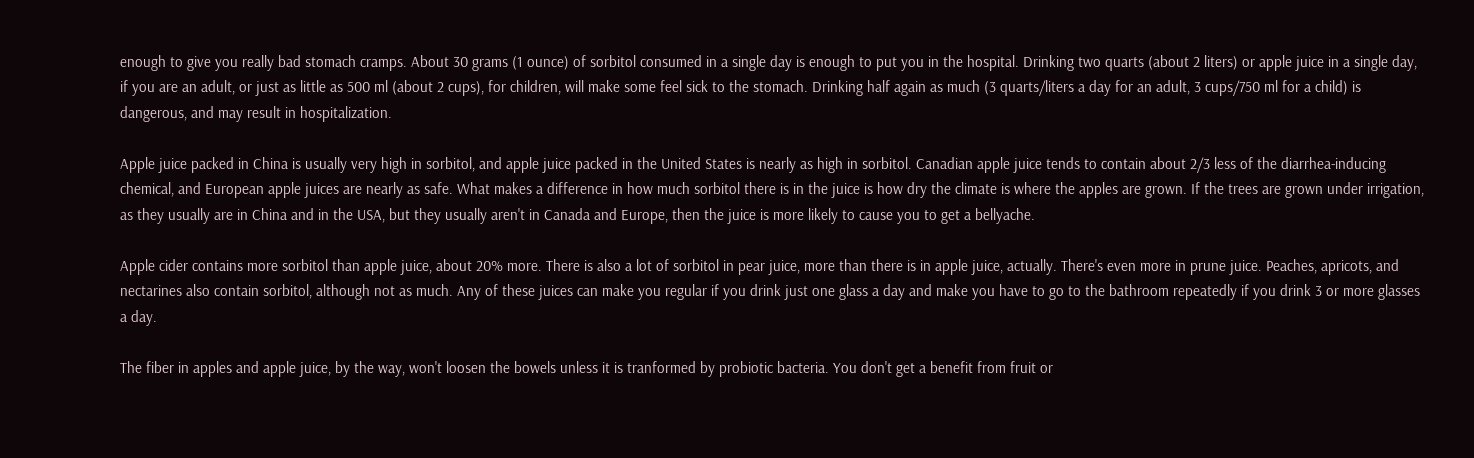enough to give you really bad stomach cramps. About 30 grams (1 ounce) of sorbitol consumed in a single day is enough to put you in the hospital. Drinking two quarts (about 2 liters) or apple juice in a single day, if you are an adult, or just as little as 500 ml (about 2 cups), for children, will make some feel sick to the stomach. Drinking half again as much (3 quarts/liters a day for an adult, 3 cups/750 ml for a child) is dangerous, and may result in hospitalization.

Apple juice packed in China is usually very high in sorbitol, and apple juice packed in the United States is nearly as high in sorbitol. Canadian apple juice tends to contain about 2/3 less of the diarrhea-inducing chemical, and European apple juices are nearly as safe. What makes a difference in how much sorbitol there is in the juice is how dry the climate is where the apples are grown. If the trees are grown under irrigation, as they usually are in China and in the USA, but they usually aren't in Canada and Europe, then the juice is more likely to cause you to get a bellyache.

Apple cider contains more sorbitol than apple juice, about 20% more. There is also a lot of sorbitol in pear juice, more than there is in apple juice, actually. There's even more in prune juice. Peaches, apricots, and nectarines also contain sorbitol, although not as much. Any of these juices can make you regular if you drink just one glass a day and make you have to go to the bathroom repeatedly if you drink 3 or more glasses a day.

The fiber in apples and apple juice, by the way, won't loosen the bowels unless it is tranformed by probiotic bacteria. You don't get a benefit from fruit or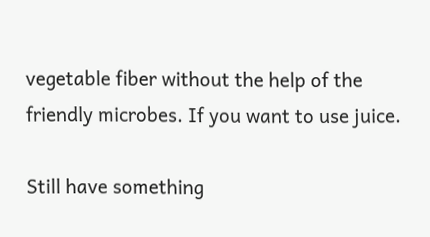vegetable fiber without the help of the friendly microbes. If you want to use juice.

Still have something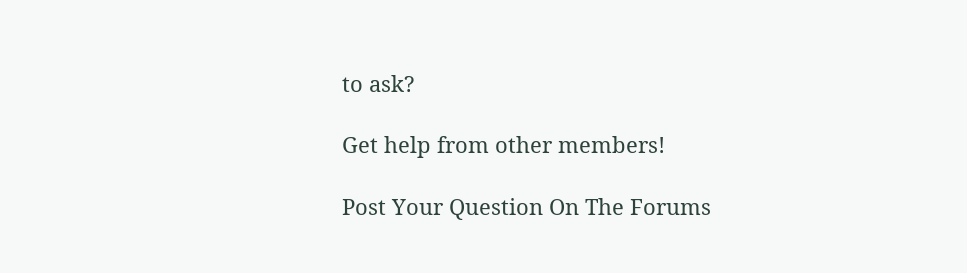to ask?

Get help from other members!

Post Your Question On The Forums